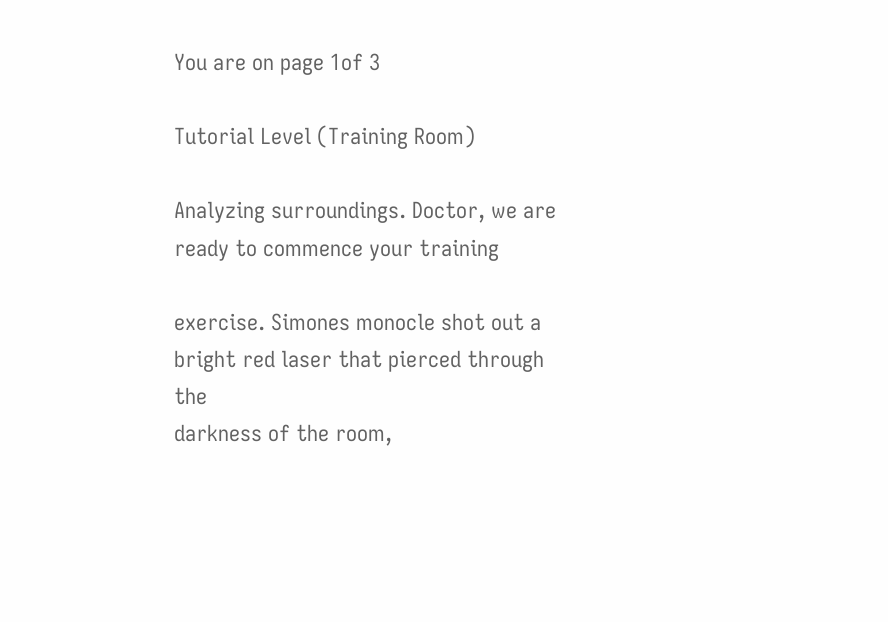You are on page 1of 3

Tutorial Level (Training Room)

Analyzing surroundings. Doctor, we are ready to commence your training

exercise. Simones monocle shot out a bright red laser that pierced through the
darkness of the room,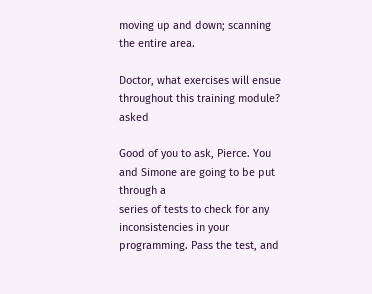moving up and down; scanning the entire area.

Doctor, what exercises will ensue throughout this training module? asked

Good of you to ask, Pierce. You and Simone are going to be put through a
series of tests to check for any inconsistencies in your programming. Pass the test, and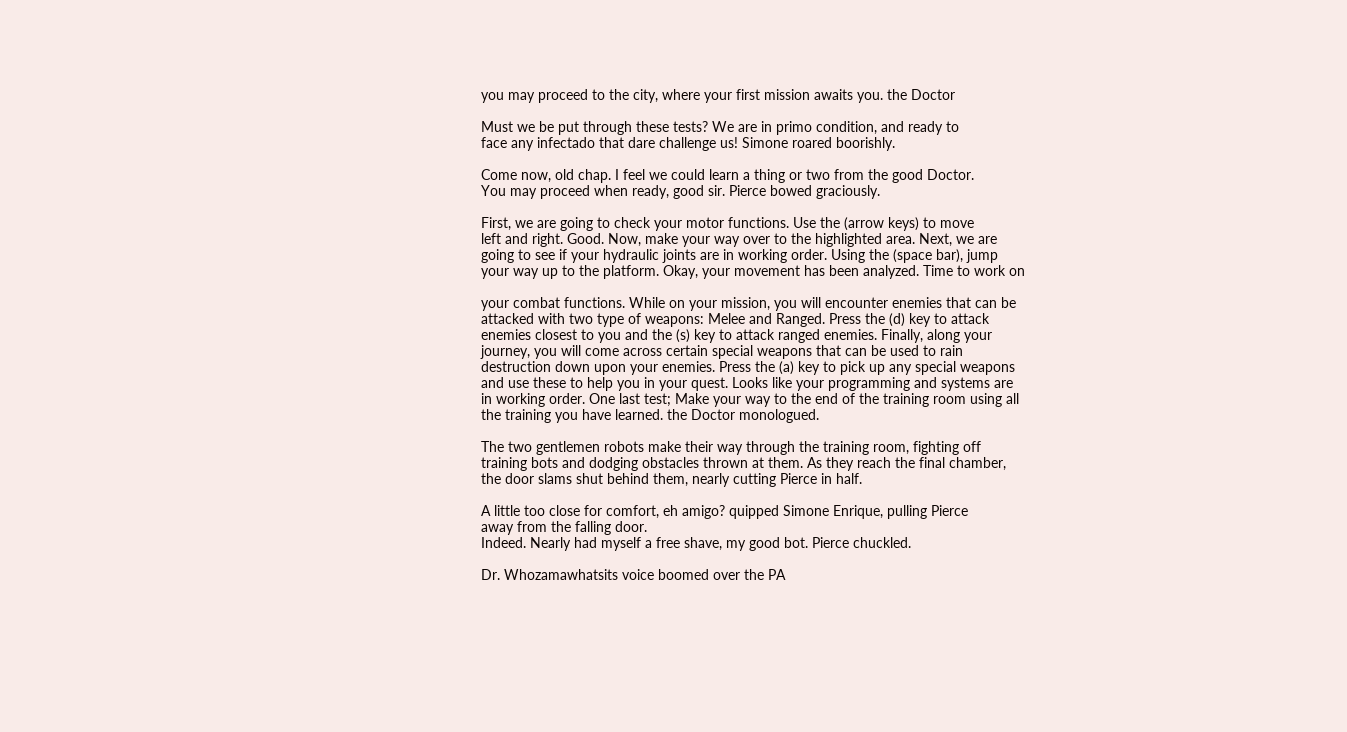you may proceed to the city, where your first mission awaits you. the Doctor

Must we be put through these tests? We are in primo condition, and ready to
face any infectado that dare challenge us! Simone roared boorishly.

Come now, old chap. I feel we could learn a thing or two from the good Doctor.
You may proceed when ready, good sir. Pierce bowed graciously.

First, we are going to check your motor functions. Use the (arrow keys) to move
left and right. Good. Now, make your way over to the highlighted area. Next, we are
going to see if your hydraulic joints are in working order. Using the (space bar), jump
your way up to the platform. Okay, your movement has been analyzed. Time to work on

your combat functions. While on your mission, you will encounter enemies that can be
attacked with two type of weapons: Melee and Ranged. Press the (d) key to attack
enemies closest to you and the (s) key to attack ranged enemies. Finally, along your
journey, you will come across certain special weapons that can be used to rain
destruction down upon your enemies. Press the (a) key to pick up any special weapons
and use these to help you in your quest. Looks like your programming and systems are
in working order. One last test; Make your way to the end of the training room using all
the training you have learned. the Doctor monologued.

The two gentlemen robots make their way through the training room, fighting off
training bots and dodging obstacles thrown at them. As they reach the final chamber,
the door slams shut behind them, nearly cutting Pierce in half.

A little too close for comfort, eh amigo? quipped Simone Enrique, pulling Pierce
away from the falling door.
Indeed. Nearly had myself a free shave, my good bot. Pierce chuckled.

Dr. Whozamawhatsits voice boomed over the PA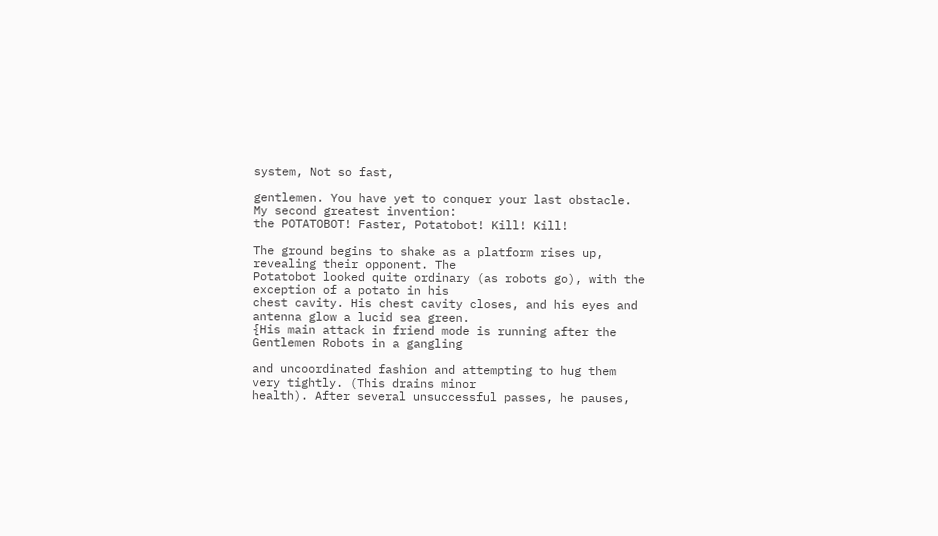system, Not so fast,

gentlemen. You have yet to conquer your last obstacle. My second greatest invention:
the POTATOBOT! Faster, Potatobot! Kill! Kill!

The ground begins to shake as a platform rises up, revealing their opponent. The
Potatobot looked quite ordinary (as robots go), with the exception of a potato in his
chest cavity. His chest cavity closes, and his eyes and antenna glow a lucid sea green.
{His main attack in friend mode is running after the Gentlemen Robots in a gangling

and uncoordinated fashion and attempting to hug them very tightly. (This drains minor
health). After several unsuccessful passes, he pauses,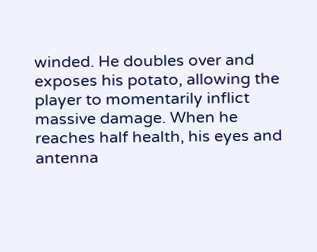winded. He doubles over and
exposes his potato, allowing the player to momentarily inflict massive damage. When he
reaches half health, his eyes and antenna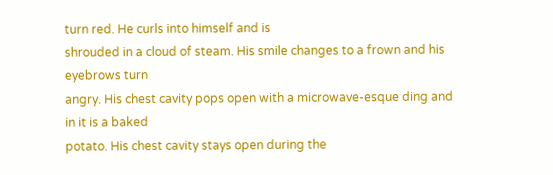turn red. He curls into himself and is
shrouded in a cloud of steam. His smile changes to a frown and his eyebrows turn
angry. His chest cavity pops open with a microwave-esque ding and in it is a baked
potato. His chest cavity stays open during the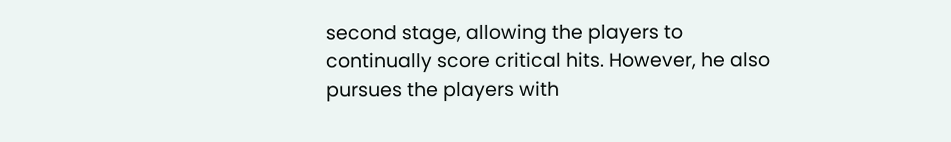second stage, allowing the players to
continually score critical hits. However, he also pursues the players with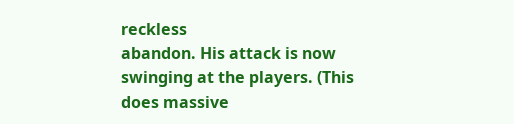reckless
abandon. His attack is now swinging at the players. (This does massive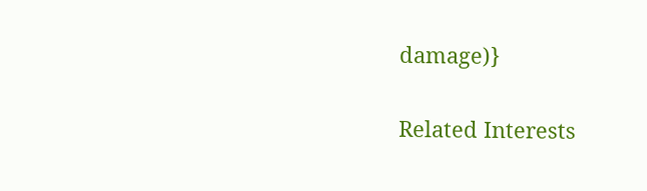damage)}

Related Interests